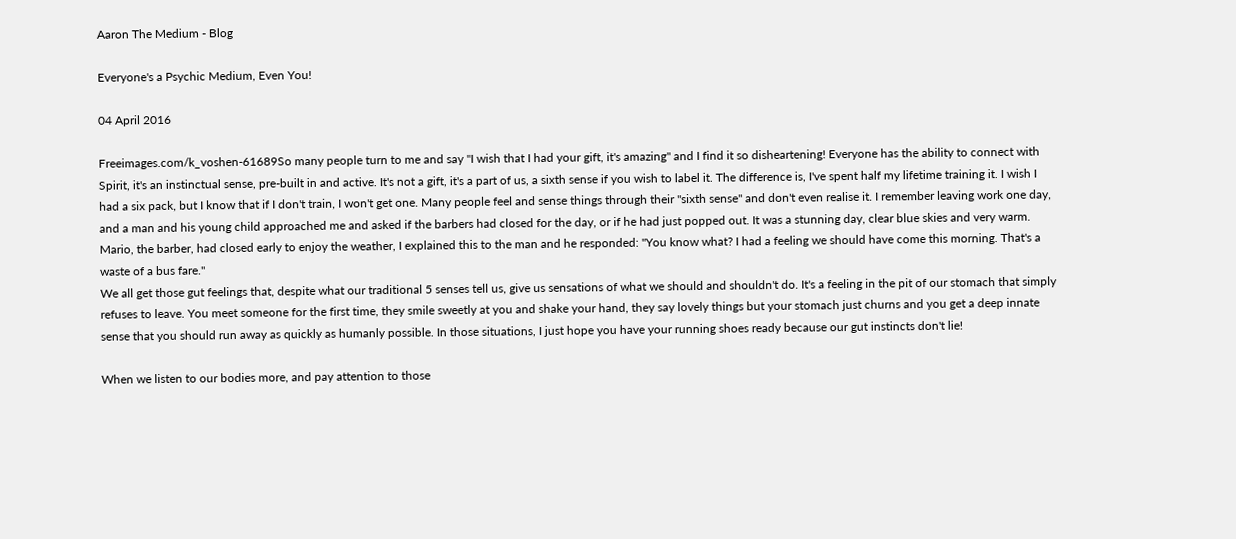Aaron The Medium - Blog

Everyone's a Psychic Medium, Even You!

04 April 2016

Freeimages.com/k_voshen-61689So many people turn to me and say "I wish that I had your gift, it's amazing" and I find it so disheartening! Everyone has the ability to connect with Spirit, it's an instinctual sense, pre-built in and active. It's not a gift, it's a part of us, a sixth sense if you wish to label it. The difference is, I've spent half my lifetime training it. I wish I had a six pack, but I know that if I don't train, I won't get one. Many people feel and sense things through their "sixth sense" and don't even realise it. I remember leaving work one day, and a man and his young child approached me and asked if the barbers had closed for the day, or if he had just popped out. It was a stunning day, clear blue skies and very warm. Mario, the barber, had closed early to enjoy the weather, I explained this to the man and he responded: "You know what? I had a feeling we should have come this morning. That's a waste of a bus fare."
We all get those gut feelings that, despite what our traditional 5 senses tell us, give us sensations of what we should and shouldn't do. It's a feeling in the pit of our stomach that simply refuses to leave. You meet someone for the first time, they smile sweetly at you and shake your hand, they say lovely things but your stomach just churns and you get a deep innate sense that you should run away as quickly as humanly possible. In those situations, I just hope you have your running shoes ready because our gut instincts don't lie!

When we listen to our bodies more, and pay attention to those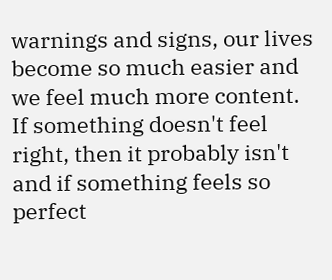warnings and signs, our lives become so much easier and we feel much more content. If something doesn't feel right, then it probably isn't and if something feels so perfect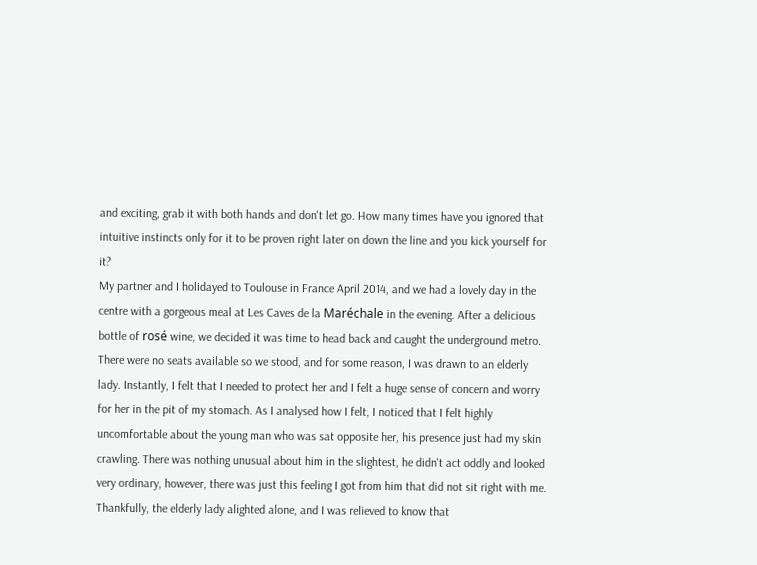and exciting, grab it with both hands and don't let go. How many times have you ignored that intuitive instincts only for it to be proven right later on down the line and you kick yourself for it?
My partner and I holidayed to Toulouse in France April 2014, and we had a lovely day in the centre with a gorgeous meal at Les Caves de la Maréchale in the evening. After a delicious bottle of rosé wine, we decided it was time to head back and caught the underground metro. There were no seats available so we stood, and for some reason, I was drawn to an elderly lady. Instantly, I felt that I needed to protect her and I felt a huge sense of concern and worry for her in the pit of my stomach. As I analysed how I felt, I noticed that I felt highly uncomfortable about the young man who was sat opposite her, his presence just had my skin crawling. There was nothing unusual about him in the slightest, he didn't act oddly and looked very ordinary, however, there was just this feeling I got from him that did not sit right with me. Thankfully, the elderly lady alighted alone, and I was relieved to know that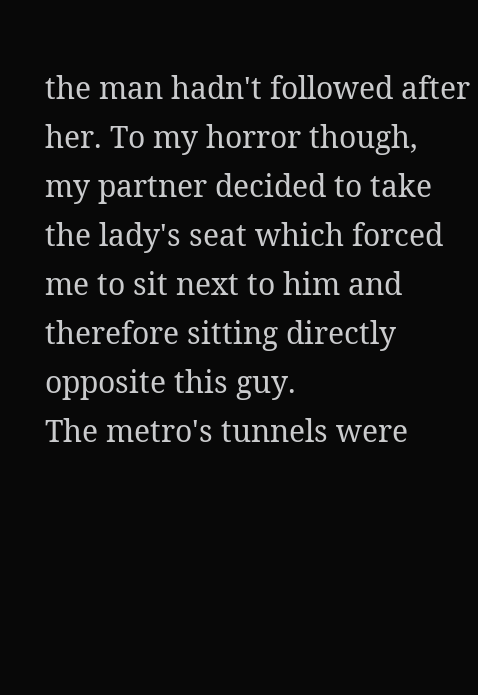the man hadn't followed after her. To my horror though, my partner decided to take the lady's seat which forced me to sit next to him and therefore sitting directly opposite this guy.
The metro's tunnels were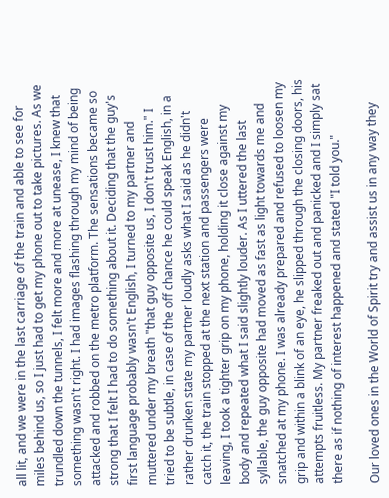all lit, and we were in the last carriage of the train and able to see for miles behind us, so I just had to get my phone out to take pictures. As we trundled down the tunnels, I felt more and more at unease, I knew that something wasn't right. I had images flashing through my mind of being attacked and robbed on the metro platform. The sensations became so strong that I felt I had to do something about it. Deciding that the guy's first language probably wasn't English, I turned to my partner and muttered under my breath "that guy opposite us, I don't trust him." I tried to be subtle, in case of the off chance he could speak English, in a rather drunken state my partner loudly asks what I said as he didn't catch it, the train stopped at the next station and passengers were leaving, I took a tighter grip on my phone, holding it close against my body and repeated what I said slightly louder. As I uttered the last syllable, the guy opposite had moved as fast as light towards me and snatched at my phone. I was already prepared and refused to loosen my grip and within a blink of an eye, he slipped through the closing doors, his attempts fruitless. My partner freaked out and panicked and I simply sat there as if nothing of interest happened and stated "I told you."

Our loved ones in the World of Spirit try and assist us in any way they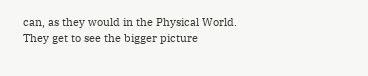can, as they would in the Physical World. They get to see the bigger picture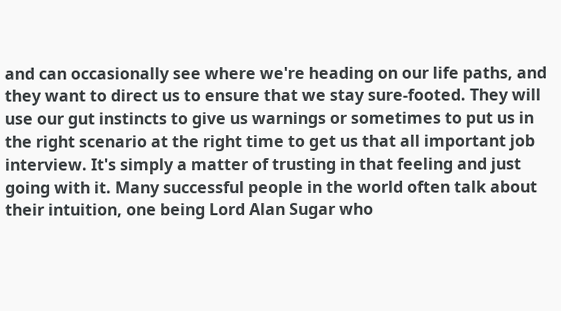and can occasionally see where we're heading on our life paths, and they want to direct us to ensure that we stay sure-footed. They will use our gut instincts to give us warnings or sometimes to put us in the right scenario at the right time to get us that all important job interview. It's simply a matter of trusting in that feeling and just going with it. Many successful people in the world often talk about their intuition, one being Lord Alan Sugar who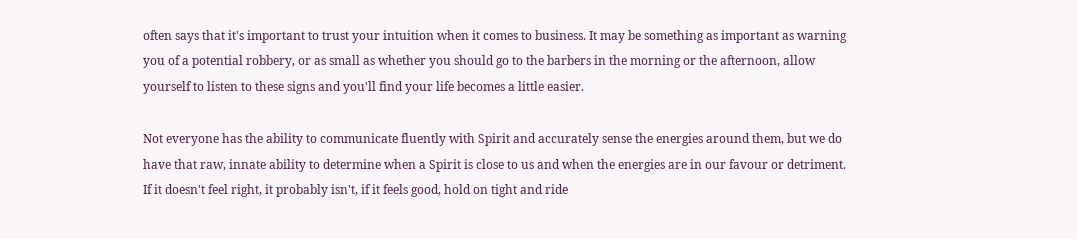often says that it's important to trust your intuition when it comes to business. It may be something as important as warning you of a potential robbery, or as small as whether you should go to the barbers in the morning or the afternoon, allow yourself to listen to these signs and you'll find your life becomes a little easier.

Not everyone has the ability to communicate fluently with Spirit and accurately sense the energies around them, but we do have that raw, innate ability to determine when a Spirit is close to us and when the energies are in our favour or detriment. If it doesn't feel right, it probably isn't, if it feels good, hold on tight and ride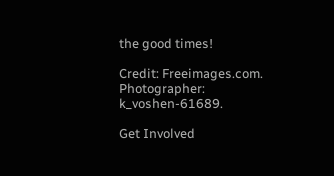the good times!

Credit: Freeimages.com. Photographer: k_voshen-61689.

Get Involved